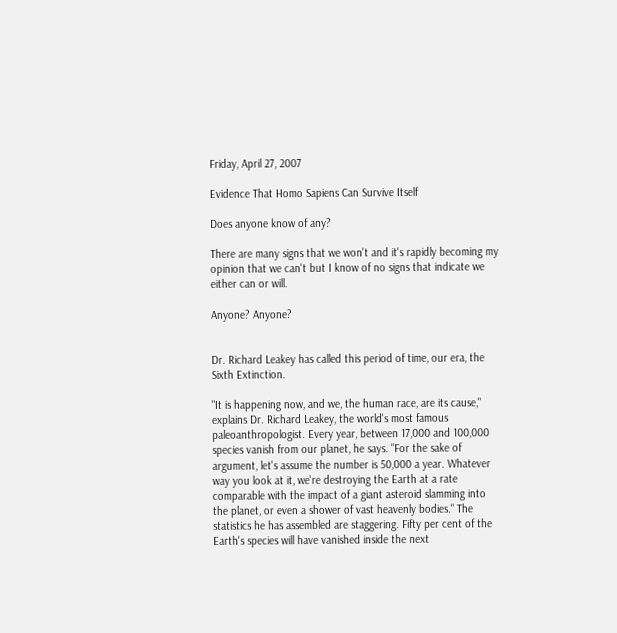Friday, April 27, 2007

Evidence That Homo Sapiens Can Survive Itself

Does anyone know of any?

There are many signs that we won't and it's rapidly becoming my opinion that we can't but I know of no signs that indicate we either can or will.

Anyone? Anyone?


Dr. Richard Leakey has called this period of time, our era, the Sixth Extinction.

"It is happening now, and we, the human race, are its cause," explains Dr. Richard Leakey, the world's most famous paleoanthropologist. Every year, between 17,000 and 100,000 species vanish from our planet, he says. "For the sake of argument, let's assume the number is 50,000 a year. Whatever way you look at it, we're destroying the Earth at a rate comparable with the impact of a giant asteroid slamming into the planet, or even a shower of vast heavenly bodies." The statistics he has assembled are staggering. Fifty per cent of the Earth's species will have vanished inside the next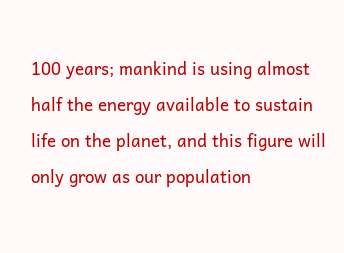100 years; mankind is using almost half the energy available to sustain life on the planet, and this figure will only grow as our population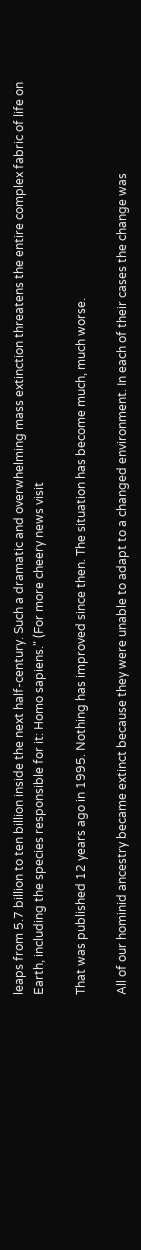leaps from 5.7 billion to ten billion inside the next half-century. Such a dramatic and overwhelming mass extinction threatens the entire complex fabric of life on Earth, including the species responsible for it: Homo sapiens." (For more cheery news visit

That was published 12 years ago in 1995. Nothing has improved since then. The situation has become much, much worse.

All of our hominid ancestry became extinct because they were unable to adapt to a changed environment. In each of their cases the change was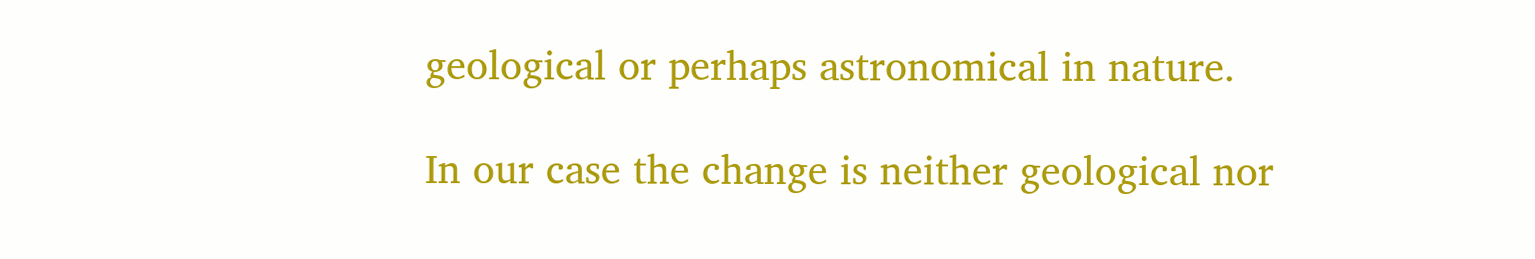geological or perhaps astronomical in nature.

In our case the change is neither geological nor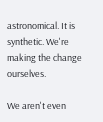astronomical. It is synthetic. We're making the change ourselves.

We aren't even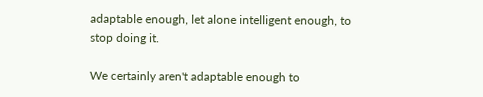adaptable enough, let alone intelligent enough, to stop doing it.

We certainly aren't adaptable enough to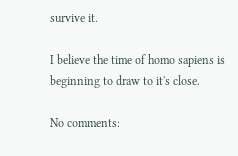survive it.

I believe the time of homo sapiens is beginning to draw to it's close.

No comments: